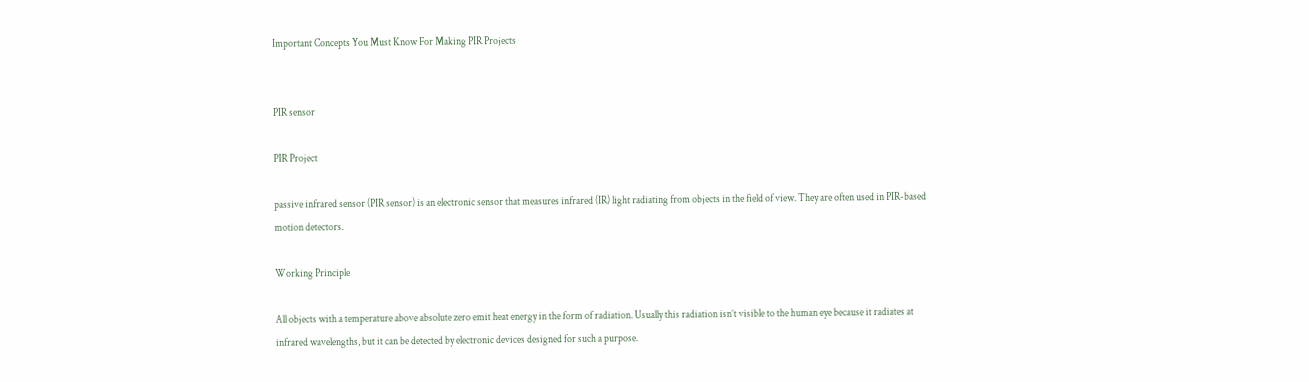Important Concepts You Must Know For Making PIR Projects


PIR sensor

PIR Project

passive infrared sensor (PIR sensor) is an electronic sensor that measures infrared (IR) light radiating from objects in the field of view. They are often used in PIR-based motion detectors.

Working Principle

All objects with a temperature above absolute zero emit heat energy in the form of radiation. Usually this radiation isn’t visible to the human eye because it radiates at infrared wavelengths, but it can be detected by electronic devices designed for such a purpose.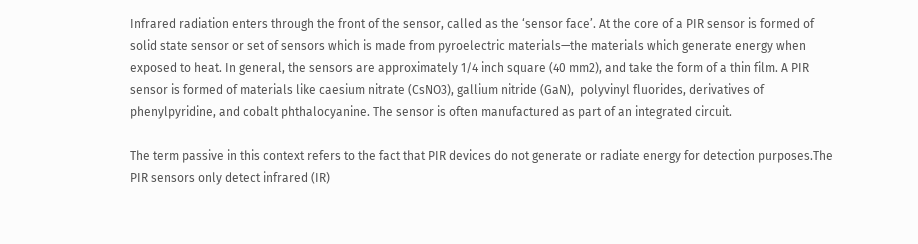Infrared radiation enters through the front of the sensor, called as the ‘sensor face’. At the core of a PIR sensor is formed of solid state sensor or set of sensors which is made from pyroelectric materials—the materials which generate energy when exposed to heat. In general, the sensors are approximately 1/4 inch square (40 mm2), and take the form of a thin film. A PIR sensor is formed of materials like caesium nitrate (CsNO3), gallium nitride (GaN),  polyvinyl fluorides, derivatives of phenylpyridine, and cobalt phthalocyanine. The sensor is often manufactured as part of an integrated circuit.

The term passive in this context refers to the fact that PIR devices do not generate or radiate energy for detection purposes.The PIR sensors only detect infrared (IR)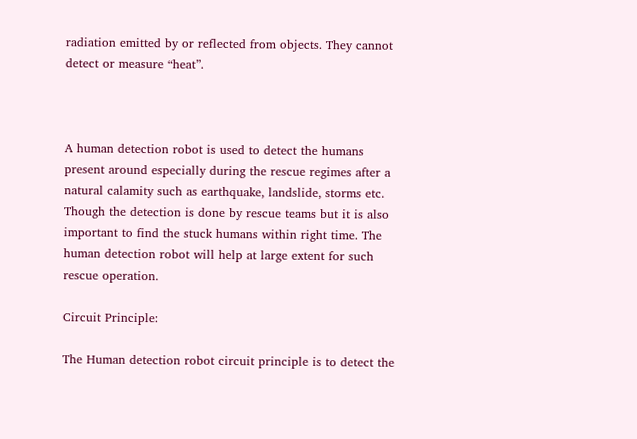radiation emitted by or reflected from objects. They cannot detect or measure “heat”.



A human detection robot is used to detect the humans present around especially during the rescue regimes after a natural calamity such as earthquake, landslide, storms etc. Though the detection is done by rescue teams but it is also important to find the stuck humans within right time. The human detection robot will help at large extent for such rescue operation.

Circuit Principle:

The Human detection robot circuit principle is to detect the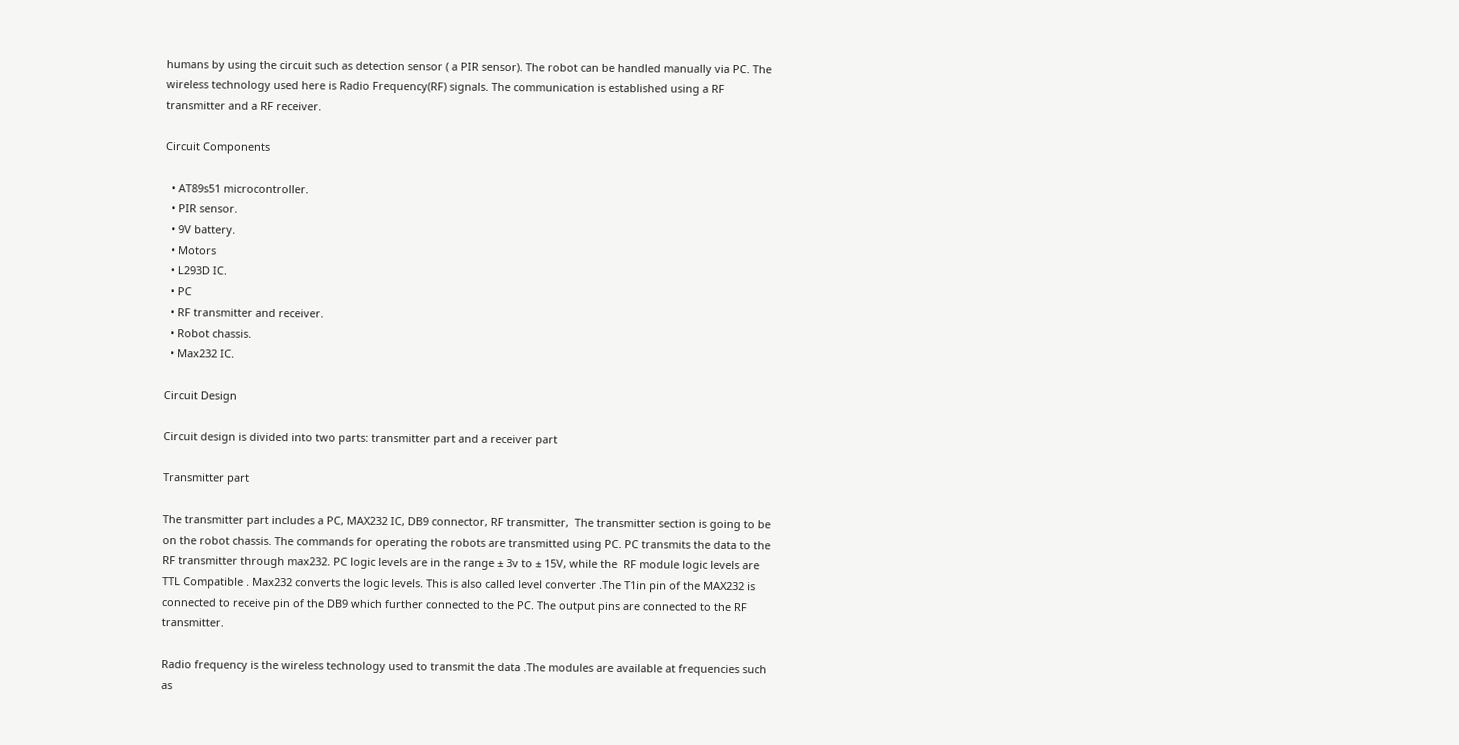humans by using the circuit such as detection sensor ( a PIR sensor). The robot can be handled manually via PC. The wireless technology used here is Radio Frequency(RF) signals. The communication is established using a RF transmitter and a RF receiver.

Circuit Components

  • AT89s51 microcontroller.
  • PIR sensor.
  • 9V battery.
  • Motors
  • L293D IC.
  • PC
  • RF transmitter and receiver.
  • Robot chassis.
  • Max232 IC.

Circuit Design

Circuit design is divided into two parts: transmitter part and a receiver part

Transmitter part

The transmitter part includes a PC, MAX232 IC, DB9 connector, RF transmitter,  The transmitter section is going to be on the robot chassis. The commands for operating the robots are transmitted using PC. PC transmits the data to the RF transmitter through max232. PC logic levels are in the range ± 3v to ± 15V, while the  RF module logic levels are TTL Compatible . Max232 converts the logic levels. This is also called level converter .The T1in pin of the MAX232 is connected to receive pin of the DB9 which further connected to the PC. The output pins are connected to the RF transmitter.

Radio frequency is the wireless technology used to transmit the data .The modules are available at frequencies such as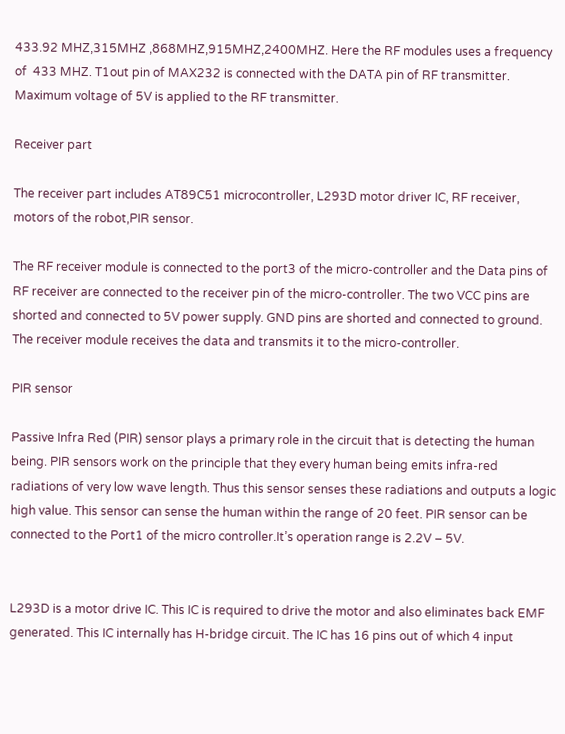433.92 MHZ,315MHZ ,868MHZ,915MHZ,2400MHZ. Here the RF modules uses a frequency of  433 MHZ. T1out pin of MAX232 is connected with the DATA pin of RF transmitter. Maximum voltage of 5V is applied to the RF transmitter.

Receiver part

The receiver part includes AT89C51 microcontroller, L293D motor driver IC, RF receiver, motors of the robot,PIR sensor.

The RF receiver module is connected to the port3 of the micro-controller and the Data pins of RF receiver are connected to the receiver pin of the micro-controller. The two VCC pins are shorted and connected to 5V power supply. GND pins are shorted and connected to ground. The receiver module receives the data and transmits it to the micro-controller.

PIR sensor

Passive Infra Red (PIR) sensor plays a primary role in the circuit that is detecting the human being. PIR sensors work on the principle that they every human being emits infra-red radiations of very low wave length. Thus this sensor senses these radiations and outputs a logic high value. This sensor can sense the human within the range of 20 feet. PIR sensor can be connected to the Port1 of the micro controller.It’s operation range is 2.2V – 5V.


L293D is a motor drive IC. This IC is required to drive the motor and also eliminates back EMF generated. This IC internally has H-bridge circuit. The IC has 16 pins out of which 4 input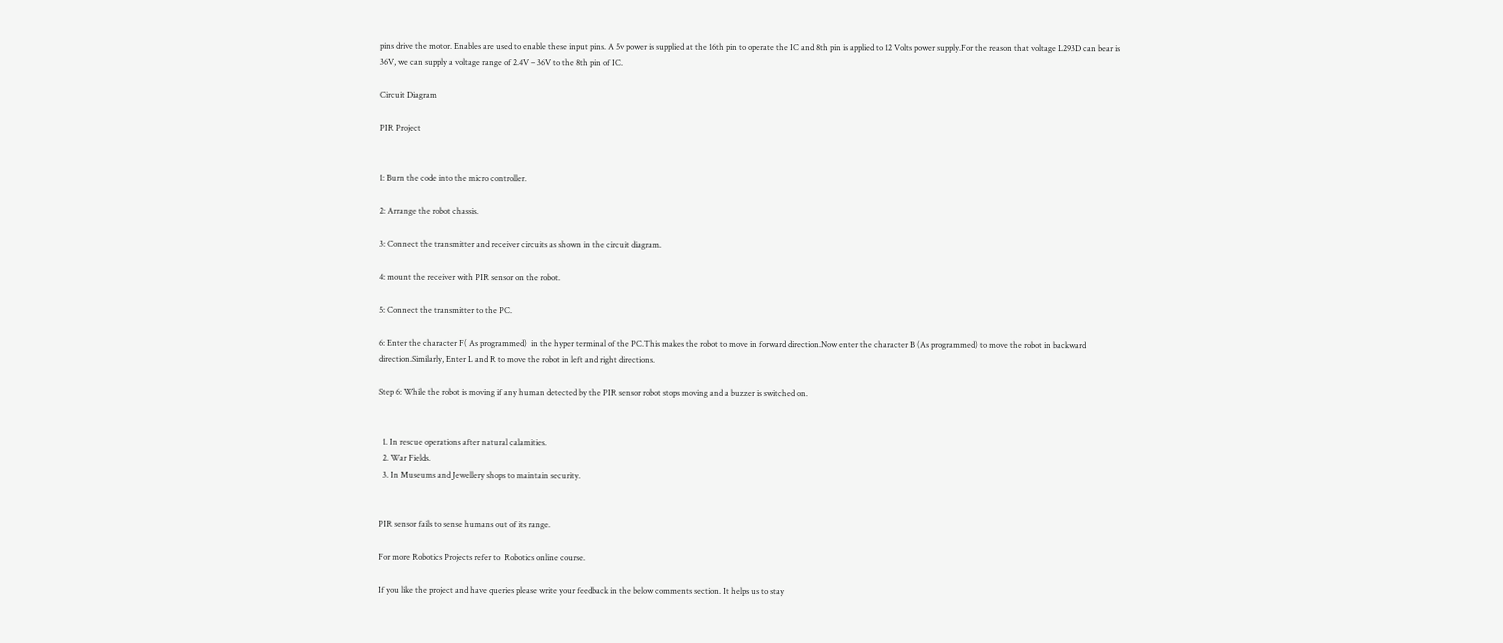pins drive the motor. Enables are used to enable these input pins. A 5v power is supplied at the 16th pin to operate the IC and 8th pin is applied to 12 Volts power supply.For the reason that voltage L293D can bear is 36V, we can supply a voltage range of 2.4V – 36V to the 8th pin of IC.

Circuit Diagram

PIR Project


1: Burn the code into the micro controller.

2: Arrange the robot chassis.

3: Connect the transmitter and receiver circuits as shown in the circuit diagram.

4: mount the receiver with PIR sensor on the robot.

5: Connect the transmitter to the PC.

6: Enter the character F( As programmed)  in the hyper terminal of the PC.This makes the robot to move in forward direction.Now enter the character B (As programmed) to move the robot in backward direction.Similarly, Enter L and R to move the robot in left and right directions.

Step 6: While the robot is moving if any human detected by the PIR sensor robot stops moving and a buzzer is switched on.


  1. In rescue operations after natural calamities.
  2. War Fields.
  3. In Museums and Jewellery shops to maintain security.


PIR sensor fails to sense humans out of its range.

For more Robotics Projects refer to  Robotics online course.

If you like the project and have queries please write your feedback in the below comments section. It helps us to stay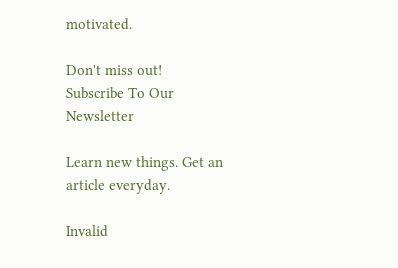motivated.

Don't miss out!
Subscribe To Our Newsletter

Learn new things. Get an article everyday.

Invalid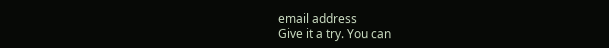email address
Give it a try. You can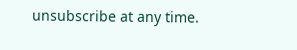unsubscribe at any time.